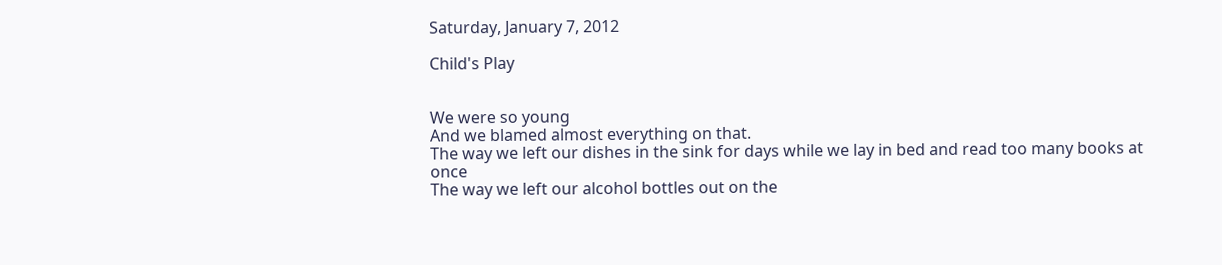Saturday, January 7, 2012

Child's Play


We were so young
And we blamed almost everything on that.
The way we left our dishes in the sink for days while we lay in bed and read too many books at once
The way we left our alcohol bottles out on the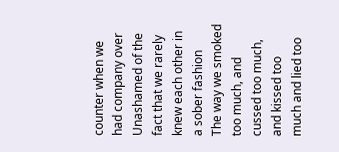counter when we had company over
Unashamed of the fact that we rarely knew each other in a sober fashion
The way we smoked too much, and cussed too much, and kissed too much and lied too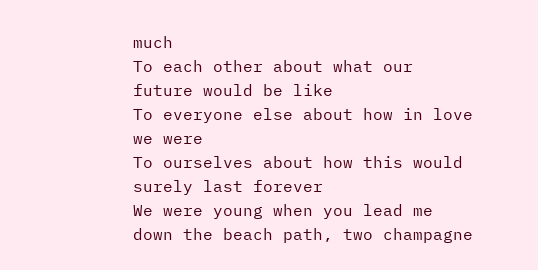much
To each other about what our future would be like
To everyone else about how in love we were
To ourselves about how this would surely last forever
We were young when you lead me down the beach path, two champagne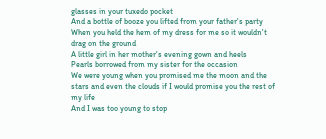glasses in your tuxedo pocket
And a bottle of booze you lifted from your father's party
When you held the hem of my dress for me so it wouldn't drag on the ground
A little girl in her mother's evening gown and heels
Pearls borrowed from my sister for the occasion
We were young when you promised me the moon and the stars and even the clouds if I would promise you the rest of my life
And I was too young to stop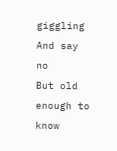giggling
And say no
But old enough to know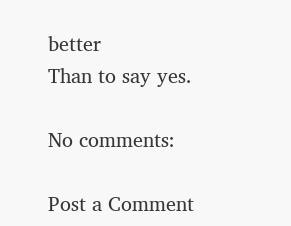better
Than to say yes.

No comments:

Post a Comment